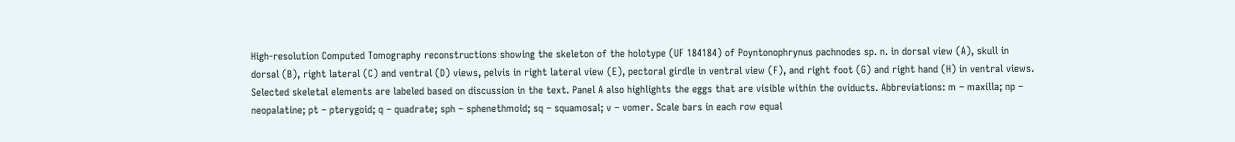High-resolution Computed Tomography reconstructions showing the skeleton of the holotype (UF 184184) of Poyntonophrynus pachnodes sp. n. in dorsal view (A), skull in dorsal (B), right lateral (C) and ventral (D) views, pelvis in right lateral view (E), pectoral girdle in ventral view (F), and right foot (G) and right hand (H) in ventral views. Selected skeletal elements are labeled based on discussion in the text. Panel A also highlights the eggs that are visible within the oviducts. Abbreviations: m – maxilla; np – neopalatine; pt – pterygoid; q – quadrate; sph – sphenethmoid; sq – squamosal; v – vomer. Scale bars in each row equal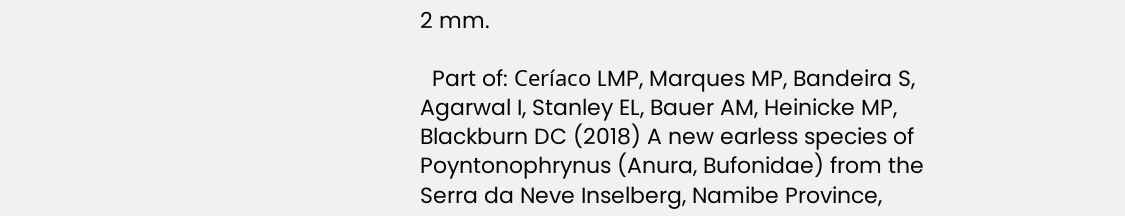2 mm.

  Part of: Ceríaco LMP, Marques MP, Bandeira S, Agarwal I, Stanley EL, Bauer AM, Heinicke MP, Blackburn DC (2018) A new earless species of Poyntonophrynus (Anura, Bufonidae) from the Serra da Neve Inselberg, Namibe Province,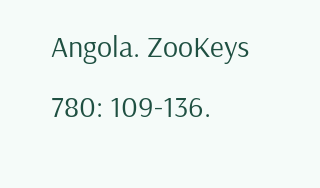Angola. ZooKeys 780: 109-136.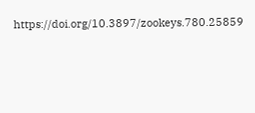https://doi.org/10.3897/zookeys.780.25859